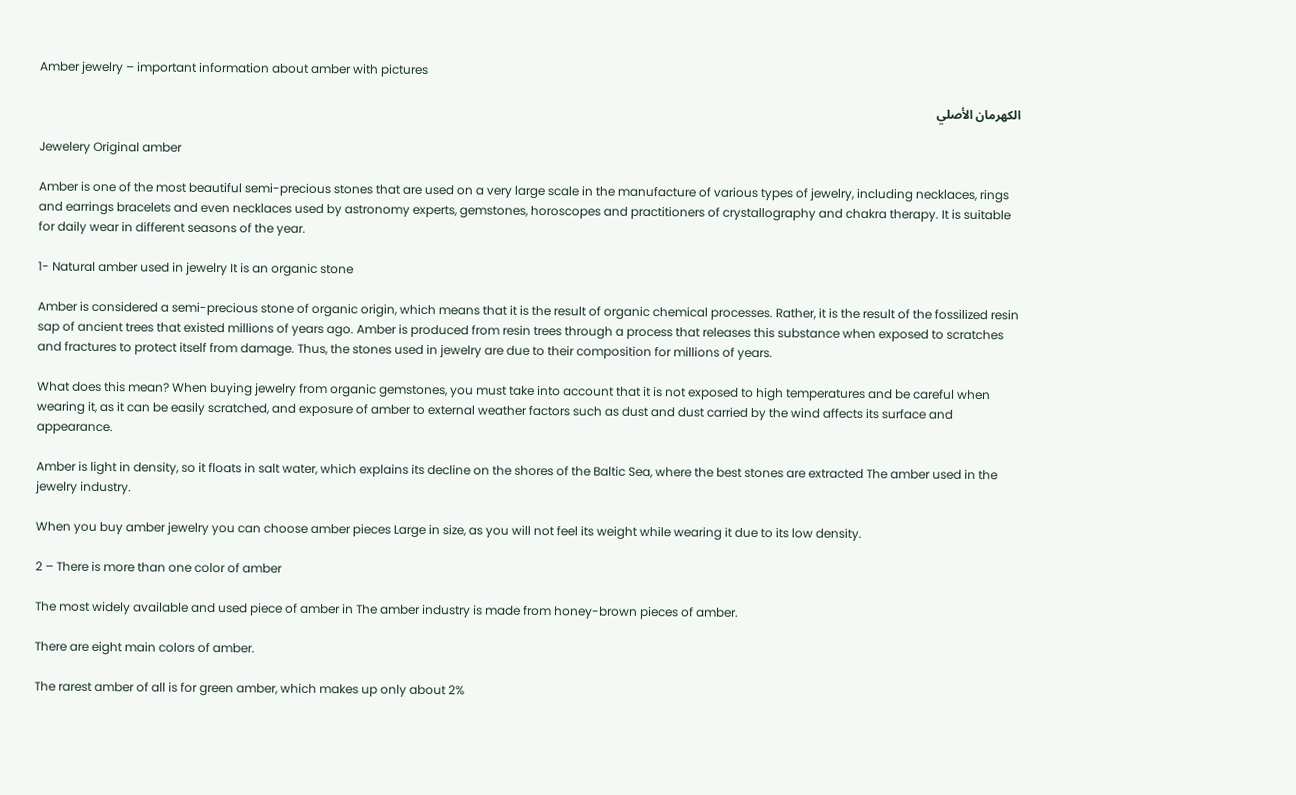Amber jewelry – important information about amber with pictures

الكهرمان الأصلي

Jewelery Original amber

Amber is one of the most beautiful semi-precious stones that are used on a very large scale in the manufacture of various types of jewelry, including necklaces, rings and earrings bracelets and even necklaces used by astronomy experts, gemstones, horoscopes and practitioners of crystallography and chakra therapy. It is suitable for daily wear in different seasons of the year.

1- Natural amber used in jewelry It is an organic stone

Amber is considered a semi-precious stone of organic origin, which means that it is the result of organic chemical processes. Rather, it is the result of the fossilized resin sap of ancient trees that existed millions of years ago. Amber is produced from resin trees through a process that releases this substance when exposed to scratches and fractures to protect itself from damage. Thus, the stones used in jewelry are due to their composition for millions of years.

What does this mean? When buying jewelry from organic gemstones, you must take into account that it is not exposed to high temperatures and be careful when wearing it, as it can be easily scratched, and exposure of amber to external weather factors such as dust and dust carried by the wind affects its surface and appearance.

Amber is light in density, so it floats in salt water, which explains its decline on the shores of the Baltic Sea, where the best stones are extracted The amber used in the jewelry industry.

When you buy amber jewelry you can choose amber pieces Large in size, as you will not feel its weight while wearing it due to its low density.

2 – There is more than one color of amber

The most widely available and used piece of amber in The amber industry is made from honey-brown pieces of amber.

There are eight main colors of amber.

The rarest amber of all is for green amber, which makes up only about 2%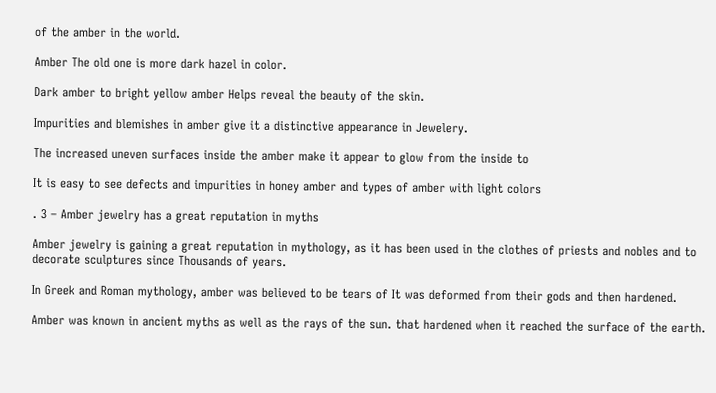of the amber in the world.

Amber The old one is more dark hazel in color.

Dark amber to bright yellow amber Helps reveal the beauty of the skin.

Impurities and blemishes in amber give it a distinctive appearance in Jewelery.

The increased uneven surfaces inside the amber make it appear to glow from the inside to

It is easy to see defects and impurities in honey amber and types of amber with light colors

. 3 – Amber jewelry has a great reputation in myths

Amber jewelry is gaining a great reputation in mythology, as it has been used in the clothes of priests and nobles and to decorate sculptures since Thousands of years.

In Greek and Roman mythology, amber was believed to be tears of It was deformed from their gods and then hardened.

Amber was known in ancient myths as well as the rays of the sun. that hardened when it reached the surface of the earth.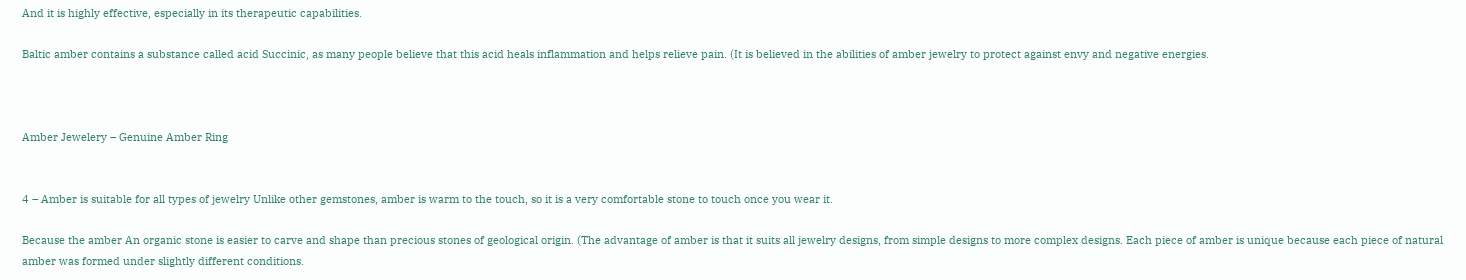And it is highly effective, especially in its therapeutic capabilities.

Baltic amber contains a substance called acid Succinic, as many people believe that this acid heals inflammation and helps relieve pain. (It is believed in the abilities of amber jewelry to protect against envy and negative energies.



Amber Jewelery – Genuine Amber Ring


4 – Amber is suitable for all types of jewelry Unlike other gemstones, amber is warm to the touch, so it is a very comfortable stone to touch once you wear it.

Because the amber An organic stone is easier to carve and shape than precious stones of geological origin. (The advantage of amber is that it suits all jewelry designs, from simple designs to more complex designs. Each piece of amber is unique because each piece of natural amber was formed under slightly different conditions.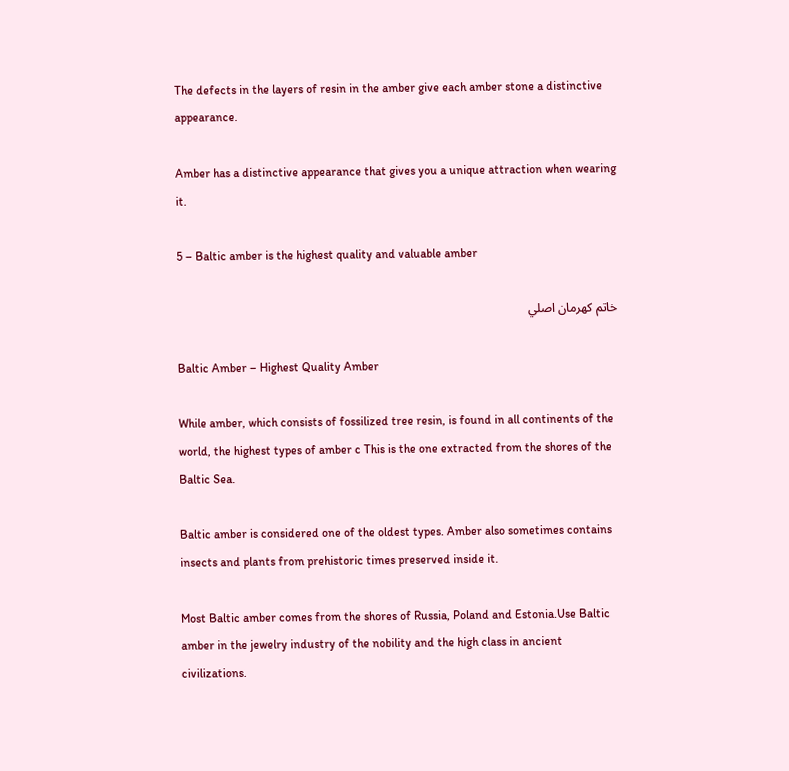The defects in the layers of resin in the amber give each amber stone a distinctive appearance.

Amber has a distinctive appearance that gives you a unique attraction when wearing it.

5 – Baltic amber is the highest quality and valuable amber

خاتم كهرمان اصلي

Baltic Amber – Highest Quality Amber

While amber, which consists of fossilized tree resin, is found in all continents of the world, the highest types of amber c This is the one extracted from the shores of the Baltic Sea.

Baltic amber is considered one of the oldest types. Amber also sometimes contains insects and plants from prehistoric times preserved inside it.

Most Baltic amber comes from the shores of Russia, Poland and Estonia.Use Baltic amber in the jewelry industry of the nobility and the high class in ancient civilizations.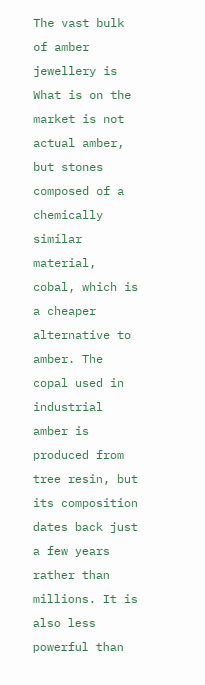The vast bulk of amber jewellery is What is on the market is not actual amber, but stones composed of a chemically similar material, cobal, which is a cheaper alternative to amber. The copal used in industrial amber is produced from tree resin, but its composition dates back just a few years rather than millions. It is also less powerful than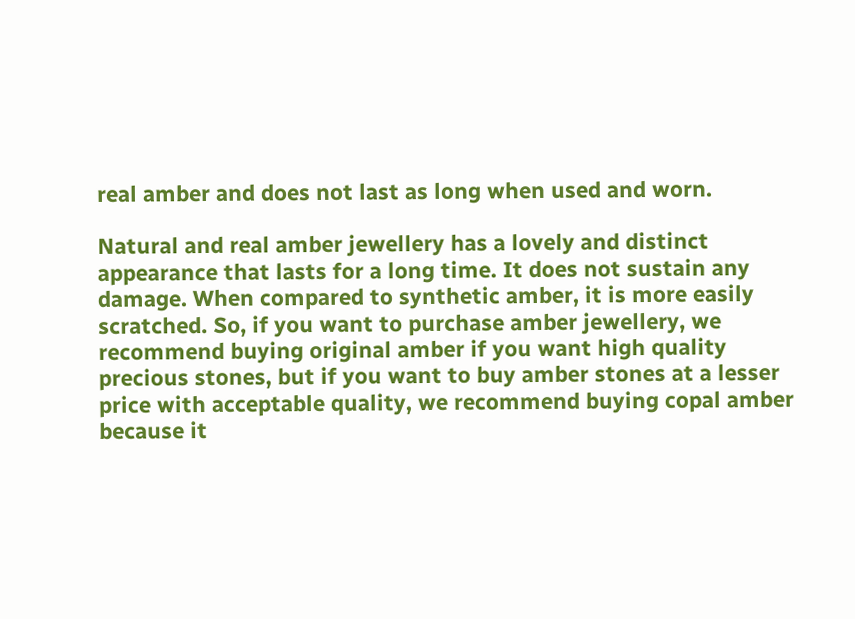real amber and does not last as long when used and worn.

Natural and real amber jewellery has a lovely and distinct appearance that lasts for a long time. It does not sustain any damage. When compared to synthetic amber, it is more easily scratched. So, if you want to purchase amber jewellery, we recommend buying original amber if you want high quality precious stones, but if you want to buy amber stones at a lesser price with acceptable quality, we recommend buying copal amber because it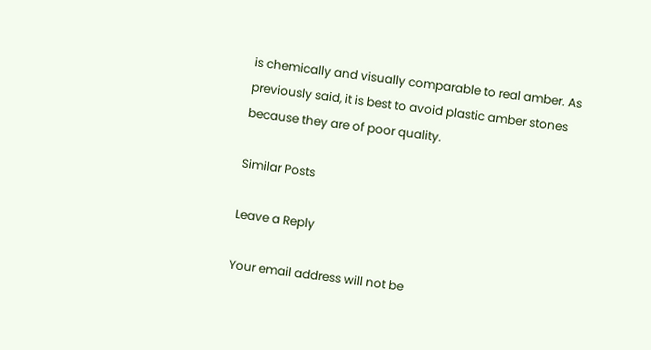is chemically and visually comparable to real amber. As previously said, it is best to avoid plastic amber stones because they are of poor quality.

Similar Posts

Leave a Reply

Your email address will not be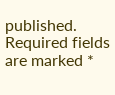published. Required fields are marked *